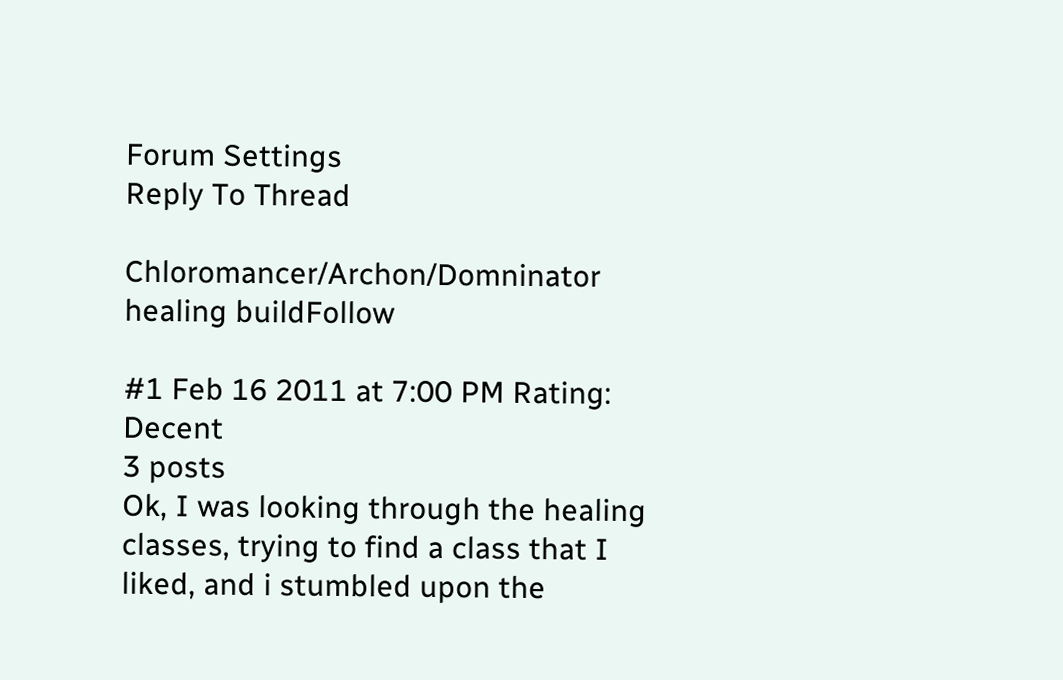Forum Settings
Reply To Thread

Chloromancer/Archon/Domninator healing buildFollow

#1 Feb 16 2011 at 7:00 PM Rating: Decent
3 posts
Ok, I was looking through the healing classes, trying to find a class that I liked, and i stumbled upon the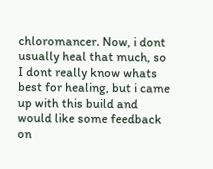chloromancer. Now, i dont usually heal that much, so I dont really know whats best for healing, but i came up with this build and would like some feedback on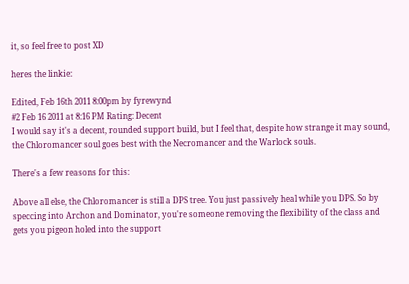it, so feel free to post XD

heres the linkie:

Edited, Feb 16th 2011 8:00pm by fyrewynd
#2 Feb 16 2011 at 8:16 PM Rating: Decent
I would say it's a decent, rounded support build, but I feel that, despite how strange it may sound, the Chloromancer soul goes best with the Necromancer and the Warlock souls.

There's a few reasons for this:

Above all else, the Chloromancer is still a DPS tree. You just passively heal while you DPS. So by speccing into Archon and Dominator, you're someone removing the flexibility of the class and gets you pigeon holed into the support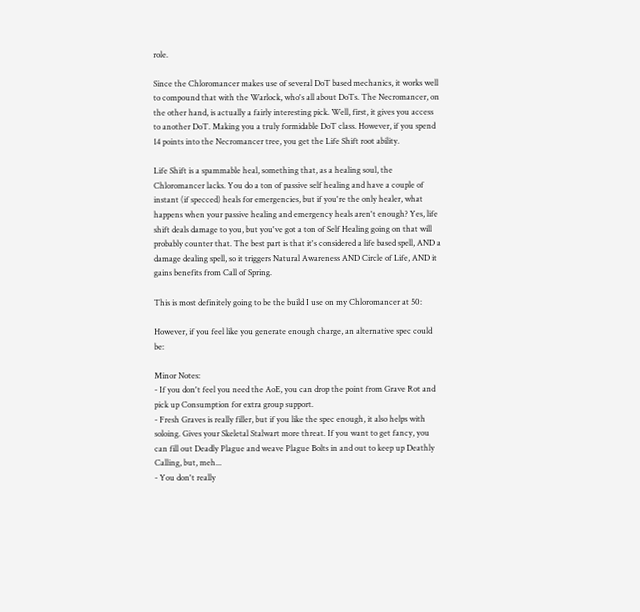role.

Since the Chloromancer makes use of several DoT based mechanics, it works well to compound that with the Warlock, who's all about DoTs. The Necromancer, on the other hand, is actually a fairly interesting pick. Well, first, it gives you access to another DoT. Making you a truly formidable DoT class. However, if you spend 14 points into the Necromancer tree, you get the Life Shift root ability.

Life Shift is a spammable heal, something that, as a healing soul, the Chloromancer lacks. You do a ton of passive self healing and have a couple of instant (if specced) heals for emergencies, but if you're the only healer, what happens when your passive healing and emergency heals aren't enough? Yes, life shift deals damage to you, but you've got a ton of Self Healing going on that will probably counter that. The best part is that it's considered a life based spell, AND a damage dealing spell, so it triggers Natural Awareness AND Circle of Life, AND it gains benefits from Call of Spring.

This is most definitely going to be the build I use on my Chloromancer at 50:

However, if you feel like you generate enough charge, an alternative spec could be:

Minor Notes:
- If you don't feel you need the AoE, you can drop the point from Grave Rot and pick up Consumption for extra group support.
- Fresh Graves is really filler, but if you like the spec enough, it also helps with soloing. Gives your Skeletal Stalwart more threat. If you want to get fancy, you can fill out Deadly Plague and weave Plague Bolts in and out to keep up Deathly Calling, but, meh...
- You don't really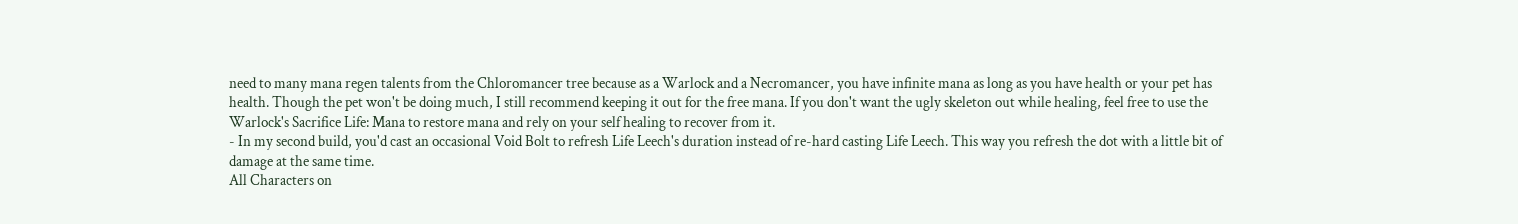need to many mana regen talents from the Chloromancer tree because as a Warlock and a Necromancer, you have infinite mana as long as you have health or your pet has health. Though the pet won't be doing much, I still recommend keeping it out for the free mana. If you don't want the ugly skeleton out while healing, feel free to use the Warlock's Sacrifice Life: Mana to restore mana and rely on your self healing to recover from it.
- In my second build, you'd cast an occasional Void Bolt to refresh Life Leech's duration instead of re-hard casting Life Leech. This way you refresh the dot with a little bit of damage at the same time.
All Characters on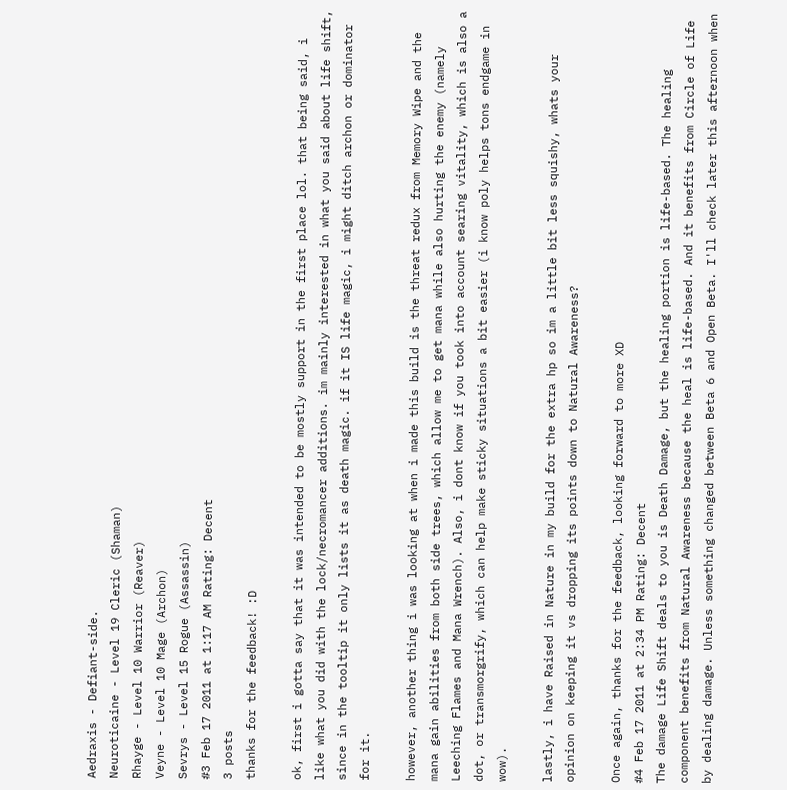Aedraxis - Defiant-side.
Neuroticaine - Level 19 Cleric (Shaman)
Rhayge - Level 10 Warrior (Reaver)
Veyne - Level 10 Mage (Archon)
Sevrys - Level 15 Rogue (Assassin)
#3 Feb 17 2011 at 1:17 AM Rating: Decent
3 posts
thanks for the feedback! :D

ok, first i gotta say that it was intended to be mostly support in the first place lol. that being said, i like what you did with the lock/necromancer additions. im mainly interested in what you said about life shift, since in the tooltip it only lists it as death magic. if it IS life magic, i might ditch archon or dominator for it.

however, another thing i was looking at when i made this build is the threat redux from Memory Wipe and the mana gain abilities from both side trees, which allow me to get mana while also hurting the enemy (namely Leeching Flames and Mana Wrench). Also, i dont know if you took into account searing vitality, which is also a dot, or transmorgrify, which can help make sticky situations a bit easier (i know poly helps tons endgame in wow).

lastly, i have Raised in Nature in my build for the extra hp so im a little bit less squishy, whats your opinion on keeping it vs dropping its points down to Natural Awareness?

Once again, thanks for the feedback, looking forward to more XD
#4 Feb 17 2011 at 2:34 PM Rating: Decent
The damage Life Shift deals to you is Death Damage, but the healing portion is life-based. The healing component benefits from Natural Awareness because the heal is life-based. And it benefits from Circle of Life by dealing damage. Unless something changed between Beta 6 and Open Beta. I'll check later this afternoon when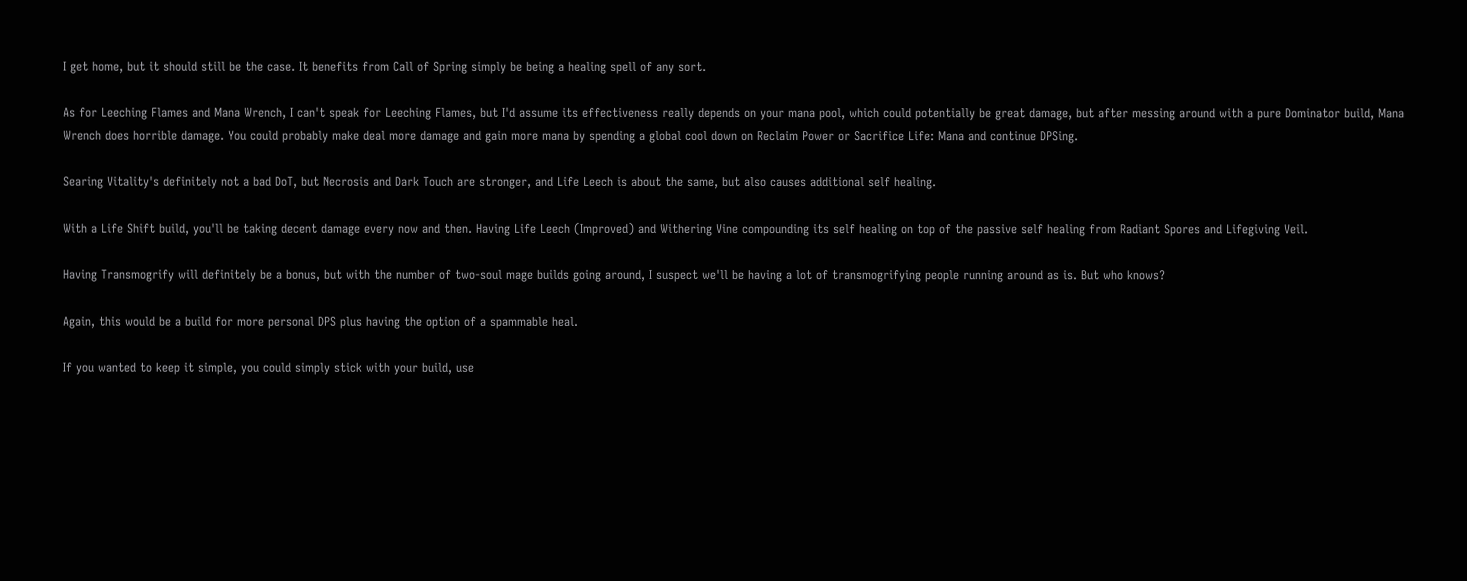I get home, but it should still be the case. It benefits from Call of Spring simply be being a healing spell of any sort.

As for Leeching Flames and Mana Wrench, I can't speak for Leeching Flames, but I'd assume its effectiveness really depends on your mana pool, which could potentially be great damage, but after messing around with a pure Dominator build, Mana Wrench does horrible damage. You could probably make deal more damage and gain more mana by spending a global cool down on Reclaim Power or Sacrifice Life: Mana and continue DPSing.

Searing Vitality's definitely not a bad DoT, but Necrosis and Dark Touch are stronger, and Life Leech is about the same, but also causes additional self healing.

With a Life Shift build, you'll be taking decent damage every now and then. Having Life Leech (Improved) and Withering Vine compounding its self healing on top of the passive self healing from Radiant Spores and Lifegiving Veil.

Having Transmogrify will definitely be a bonus, but with the number of two-soul mage builds going around, I suspect we'll be having a lot of transmogrifying people running around as is. But who knows?

Again, this would be a build for more personal DPS plus having the option of a spammable heal.

If you wanted to keep it simple, you could simply stick with your build, use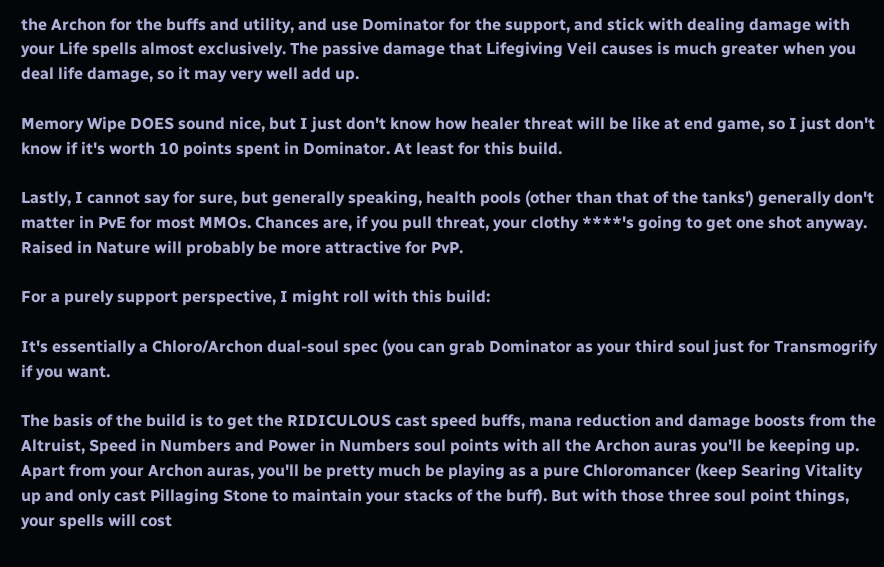the Archon for the buffs and utility, and use Dominator for the support, and stick with dealing damage with your Life spells almost exclusively. The passive damage that Lifegiving Veil causes is much greater when you deal life damage, so it may very well add up.

Memory Wipe DOES sound nice, but I just don't know how healer threat will be like at end game, so I just don't know if it's worth 10 points spent in Dominator. At least for this build.

Lastly, I cannot say for sure, but generally speaking, health pools (other than that of the tanks') generally don't matter in PvE for most MMOs. Chances are, if you pull threat, your clothy ****'s going to get one shot anyway. Raised in Nature will probably be more attractive for PvP.

For a purely support perspective, I might roll with this build:

It's essentially a Chloro/Archon dual-soul spec (you can grab Dominator as your third soul just for Transmogrify if you want.

The basis of the build is to get the RIDICULOUS cast speed buffs, mana reduction and damage boosts from the Altruist, Speed in Numbers and Power in Numbers soul points with all the Archon auras you'll be keeping up. Apart from your Archon auras, you'll be pretty much be playing as a pure Chloromancer (keep Searing Vitality up and only cast Pillaging Stone to maintain your stacks of the buff). But with those three soul point things, your spells will cost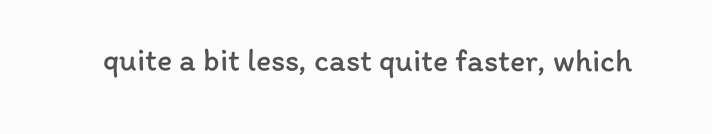quite a bit less, cast quite faster, which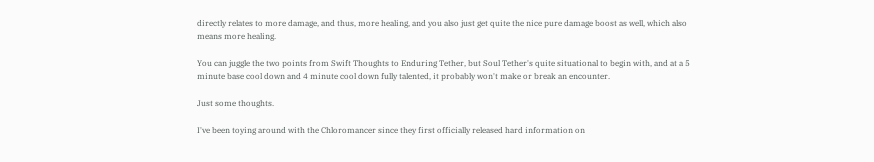directly relates to more damage, and thus, more healing, and you also just get quite the nice pure damage boost as well, which also means more healing.

You can juggle the two points from Swift Thoughts to Enduring Tether, but Soul Tether's quite situational to begin with, and at a 5 minute base cool down and 4 minute cool down fully talented, it probably won't make or break an encounter.

Just some thoughts.

I've been toying around with the Chloromancer since they first officially released hard information on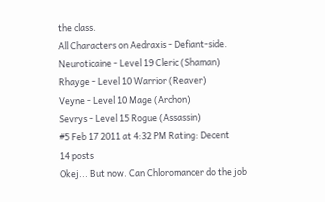the class.
All Characters on Aedraxis - Defiant-side.
Neuroticaine - Level 19 Cleric (Shaman)
Rhayge - Level 10 Warrior (Reaver)
Veyne - Level 10 Mage (Archon)
Sevrys - Level 15 Rogue (Assassin)
#5 Feb 17 2011 at 4:32 PM Rating: Decent
14 posts
Okej... But now. Can Chloromancer do the job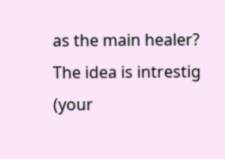as the main healer?
The idea is intrestig (your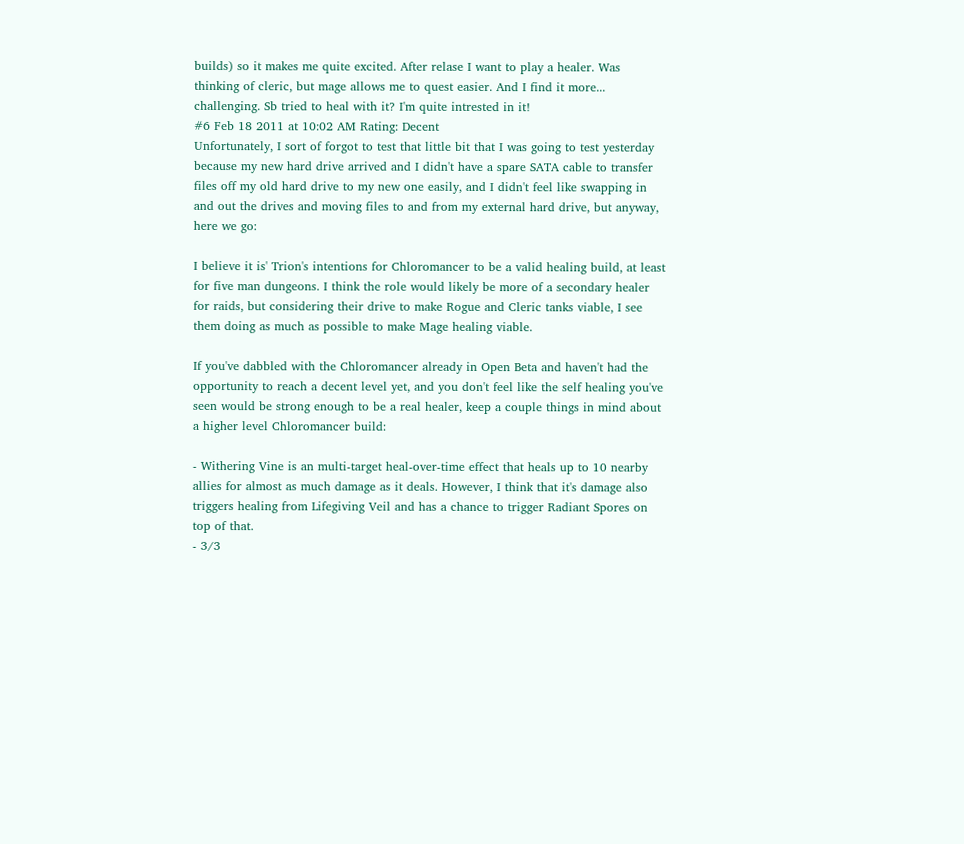builds) so it makes me quite excited. After relase I want to play a healer. Was thinking of cleric, but mage allows me to quest easier. And I find it more... challenging. Sb tried to heal with it? I'm quite intrested in it!
#6 Feb 18 2011 at 10:02 AM Rating: Decent
Unfortunately, I sort of forgot to test that little bit that I was going to test yesterday because my new hard drive arrived and I didn't have a spare SATA cable to transfer files off my old hard drive to my new one easily, and I didn't feel like swapping in and out the drives and moving files to and from my external hard drive, but anyway, here we go:

I believe it is' Trion's intentions for Chloromancer to be a valid healing build, at least for five man dungeons. I think the role would likely be more of a secondary healer for raids, but considering their drive to make Rogue and Cleric tanks viable, I see them doing as much as possible to make Mage healing viable.

If you've dabbled with the Chloromancer already in Open Beta and haven't had the opportunity to reach a decent level yet, and you don't feel like the self healing you've seen would be strong enough to be a real healer, keep a couple things in mind about a higher level Chloromancer build:

- Withering Vine is an multi-target heal-over-time effect that heals up to 10 nearby allies for almost as much damage as it deals. However, I think that it's damage also triggers healing from Lifegiving Veil and has a chance to trigger Radiant Spores on top of that.
- 3/3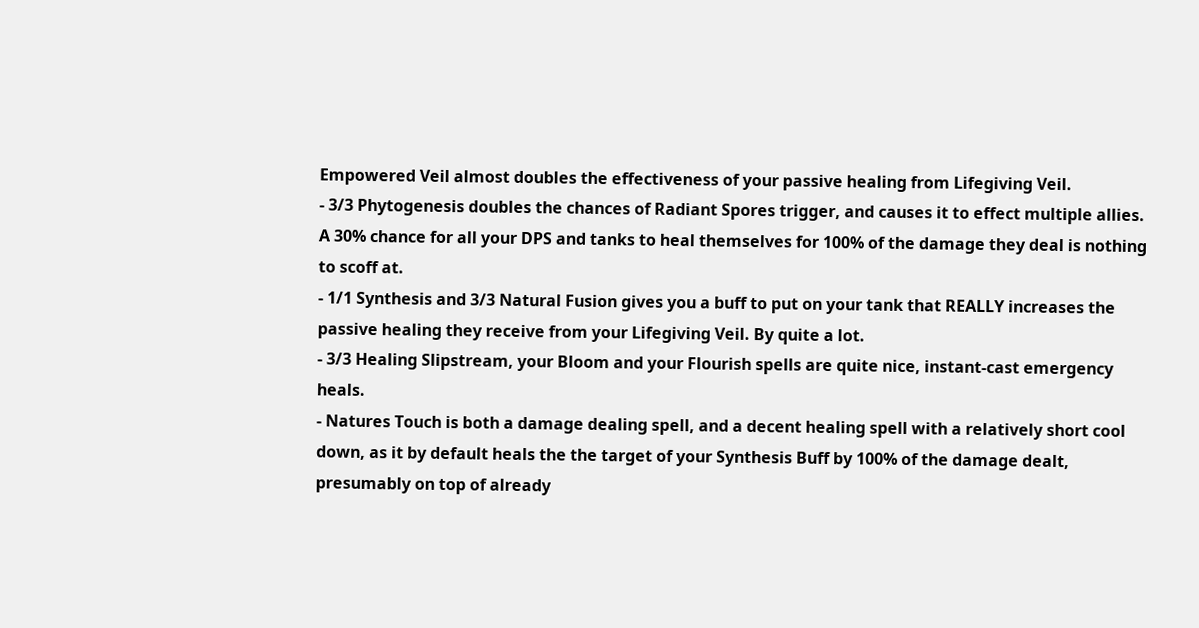Empowered Veil almost doubles the effectiveness of your passive healing from Lifegiving Veil.
- 3/3 Phytogenesis doubles the chances of Radiant Spores trigger, and causes it to effect multiple allies. A 30% chance for all your DPS and tanks to heal themselves for 100% of the damage they deal is nothing to scoff at.
- 1/1 Synthesis and 3/3 Natural Fusion gives you a buff to put on your tank that REALLY increases the passive healing they receive from your Lifegiving Veil. By quite a lot.
- 3/3 Healing Slipstream, your Bloom and your Flourish spells are quite nice, instant-cast emergency heals.
- Natures Touch is both a damage dealing spell, and a decent healing spell with a relatively short cool down, as it by default heals the the target of your Synthesis Buff by 100% of the damage dealt, presumably on top of already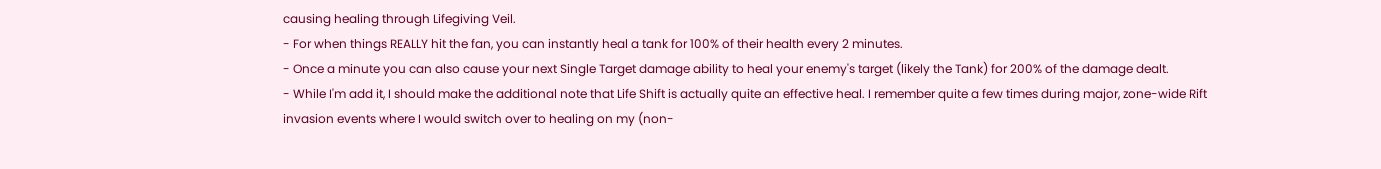causing healing through Lifegiving Veil.
- For when things REALLY hit the fan, you can instantly heal a tank for 100% of their health every 2 minutes.
- Once a minute you can also cause your next Single Target damage ability to heal your enemy's target (likely the Tank) for 200% of the damage dealt.
- While I'm add it, I should make the additional note that Life Shift is actually quite an effective heal. I remember quite a few times during major, zone-wide Rift invasion events where I would switch over to healing on my (non-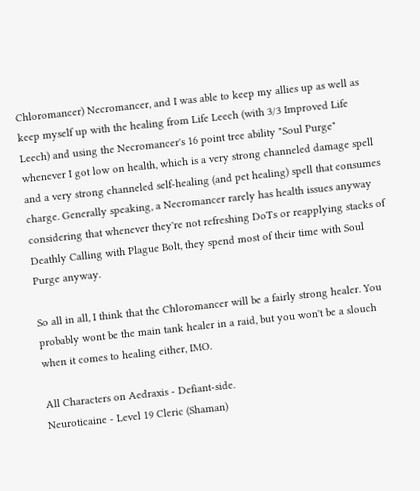Chloromancer) Necromancer, and I was able to keep my allies up as well as keep myself up with the healing from Life Leech (with 3/3 Improved Life Leech) and using the Necromancer's 16 point tree ability "Soul Purge" whenever I got low on health, which is a very strong channeled damage spell and a very strong channeled self-healing (and pet healing) spell that consumes charge. Generally speaking, a Necromancer rarely has health issues anyway considering that whenever they're not refreshing DoTs or reapplying stacks of Deathly Calling with Plague Bolt, they spend most of their time with Soul Purge anyway.

So all in all, I think that the Chloromancer will be a fairly strong healer. You probably wont be the main tank healer in a raid, but you won't be a slouch when it comes to healing either, IMO.

All Characters on Aedraxis - Defiant-side.
Neuroticaine - Level 19 Cleric (Shaman)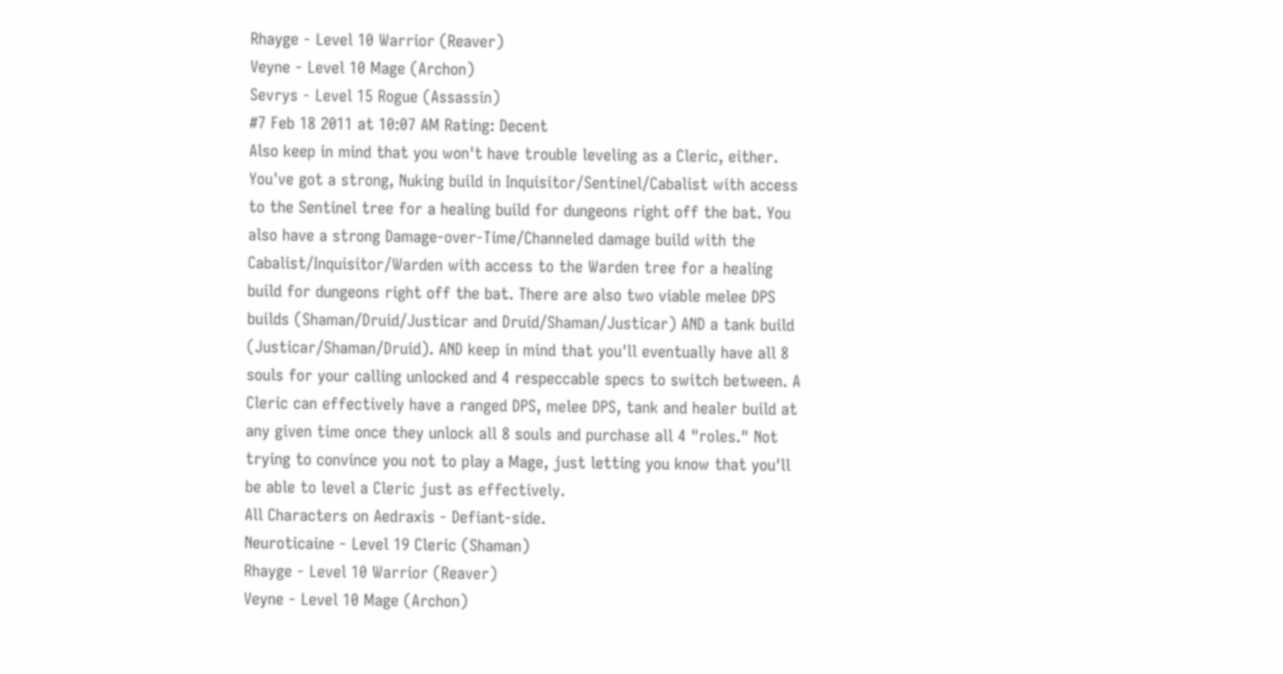Rhayge - Level 10 Warrior (Reaver)
Veyne - Level 10 Mage (Archon)
Sevrys - Level 15 Rogue (Assassin)
#7 Feb 18 2011 at 10:07 AM Rating: Decent
Also keep in mind that you won't have trouble leveling as a Cleric, either. You've got a strong, Nuking build in Inquisitor/Sentinel/Cabalist with access to the Sentinel tree for a healing build for dungeons right off the bat. You also have a strong Damage-over-Time/Channeled damage build with the Cabalist/Inquisitor/Warden with access to the Warden tree for a healing build for dungeons right off the bat. There are also two viable melee DPS builds (Shaman/Druid/Justicar and Druid/Shaman/Justicar) AND a tank build (Justicar/Shaman/Druid). AND keep in mind that you'll eventually have all 8 souls for your calling unlocked and 4 respeccable specs to switch between. A Cleric can effectively have a ranged DPS, melee DPS, tank and healer build at any given time once they unlock all 8 souls and purchase all 4 "roles." Not trying to convince you not to play a Mage, just letting you know that you'll be able to level a Cleric just as effectively.
All Characters on Aedraxis - Defiant-side.
Neuroticaine - Level 19 Cleric (Shaman)
Rhayge - Level 10 Warrior (Reaver)
Veyne - Level 10 Mage (Archon)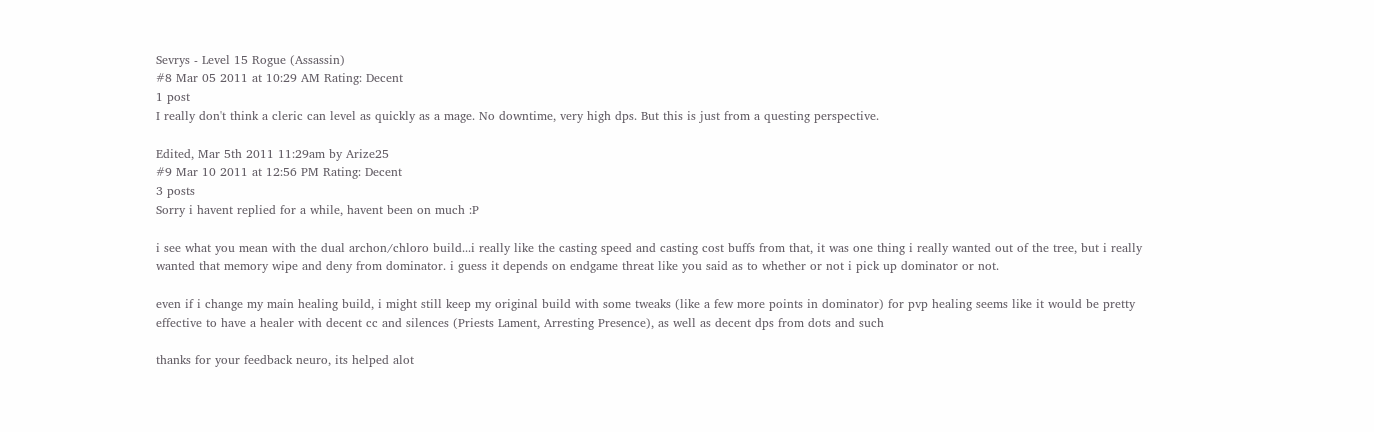Sevrys - Level 15 Rogue (Assassin)
#8 Mar 05 2011 at 10:29 AM Rating: Decent
1 post
I really don't think a cleric can level as quickly as a mage. No downtime, very high dps. But this is just from a questing perspective.

Edited, Mar 5th 2011 11:29am by Arize25
#9 Mar 10 2011 at 12:56 PM Rating: Decent
3 posts
Sorry i havent replied for a while, havent been on much :P

i see what you mean with the dual archon/chloro build...i really like the casting speed and casting cost buffs from that, it was one thing i really wanted out of the tree, but i really wanted that memory wipe and deny from dominator. i guess it depends on endgame threat like you said as to whether or not i pick up dominator or not.

even if i change my main healing build, i might still keep my original build with some tweaks (like a few more points in dominator) for pvp healing seems like it would be pretty effective to have a healer with decent cc and silences (Priests Lament, Arresting Presence), as well as decent dps from dots and such

thanks for your feedback neuro, its helped alot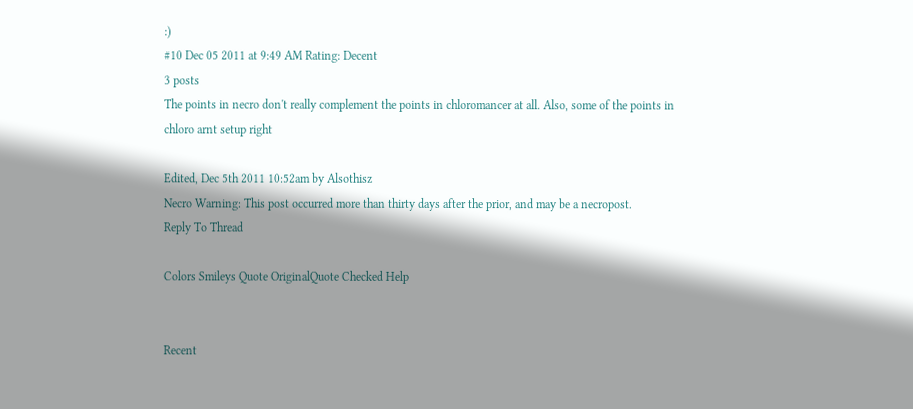:)
#10 Dec 05 2011 at 9:49 AM Rating: Decent
3 posts
The points in necro don't really complement the points in chloromancer at all. Also, some of the points in chloro arnt setup right

Edited, Dec 5th 2011 10:52am by Alsothisz
Necro Warning: This post occurred more than thirty days after the prior, and may be a necropost.
Reply To Thread

Colors Smileys Quote OriginalQuote Checked Help


Recent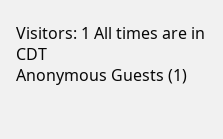Visitors: 1 All times are in CDT
Anonymous Guests (1)